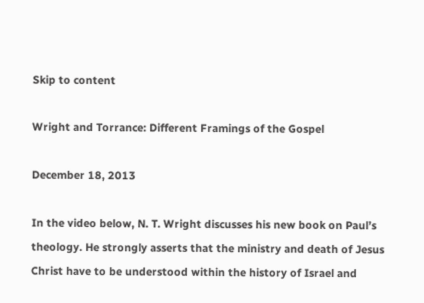Skip to content

Wright and Torrance: Different Framings of the Gospel

December 18, 2013

In the video below, N. T. Wright discusses his new book on Paul’s theology. He strongly asserts that the ministry and death of Jesus Christ have to be understood within the history of Israel and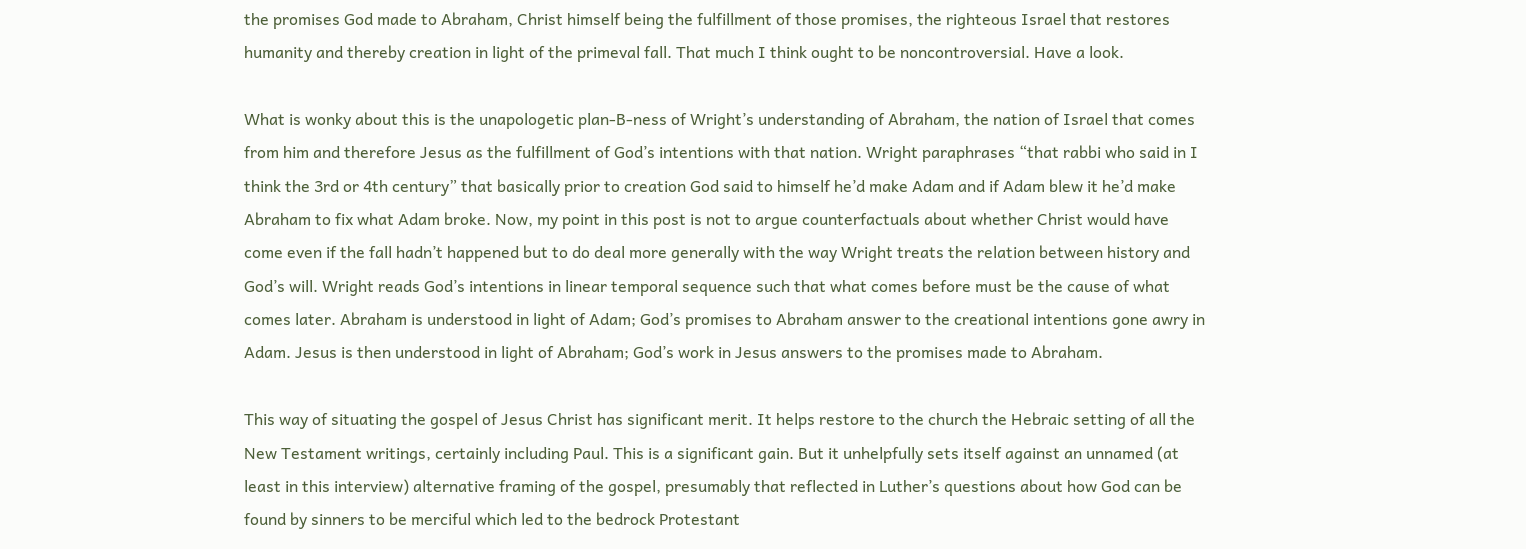the promises God made to Abraham, Christ himself being the fulfillment of those promises, the righteous Israel that restores humanity and thereby creation in light of the primeval fall. That much I think ought to be noncontroversial. Have a look.

What is wonky about this is the unapologetic plan-B-ness of Wright’s understanding of Abraham, the nation of Israel that comes from him and therefore Jesus as the fulfillment of God’s intentions with that nation. Wright paraphrases “that rabbi who said in I think the 3rd or 4th century” that basically prior to creation God said to himself he’d make Adam and if Adam blew it he’d make Abraham to fix what Adam broke. Now, my point in this post is not to argue counterfactuals about whether Christ would have come even if the fall hadn’t happened but to do deal more generally with the way Wright treats the relation between history and God’s will. Wright reads God’s intentions in linear temporal sequence such that what comes before must be the cause of what comes later. Abraham is understood in light of Adam; God’s promises to Abraham answer to the creational intentions gone awry in Adam. Jesus is then understood in light of Abraham; God’s work in Jesus answers to the promises made to Abraham.

This way of situating the gospel of Jesus Christ has significant merit. It helps restore to the church the Hebraic setting of all the New Testament writings, certainly including Paul. This is a significant gain. But it unhelpfully sets itself against an unnamed (at least in this interview) alternative framing of the gospel, presumably that reflected in Luther’s questions about how God can be found by sinners to be merciful which led to the bedrock Protestant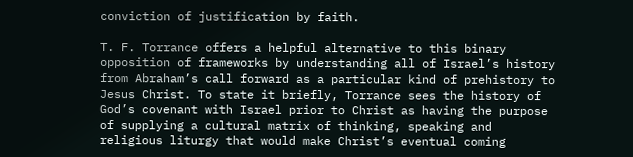conviction of justification by faith.

T. F. Torrance offers a helpful alternative to this binary opposition of frameworks by understanding all of Israel’s history from Abraham’s call forward as a particular kind of prehistory to Jesus Christ. To state it briefly, Torrance sees the history of God’s covenant with Israel prior to Christ as having the purpose of supplying a cultural matrix of thinking, speaking and religious liturgy that would make Christ’s eventual coming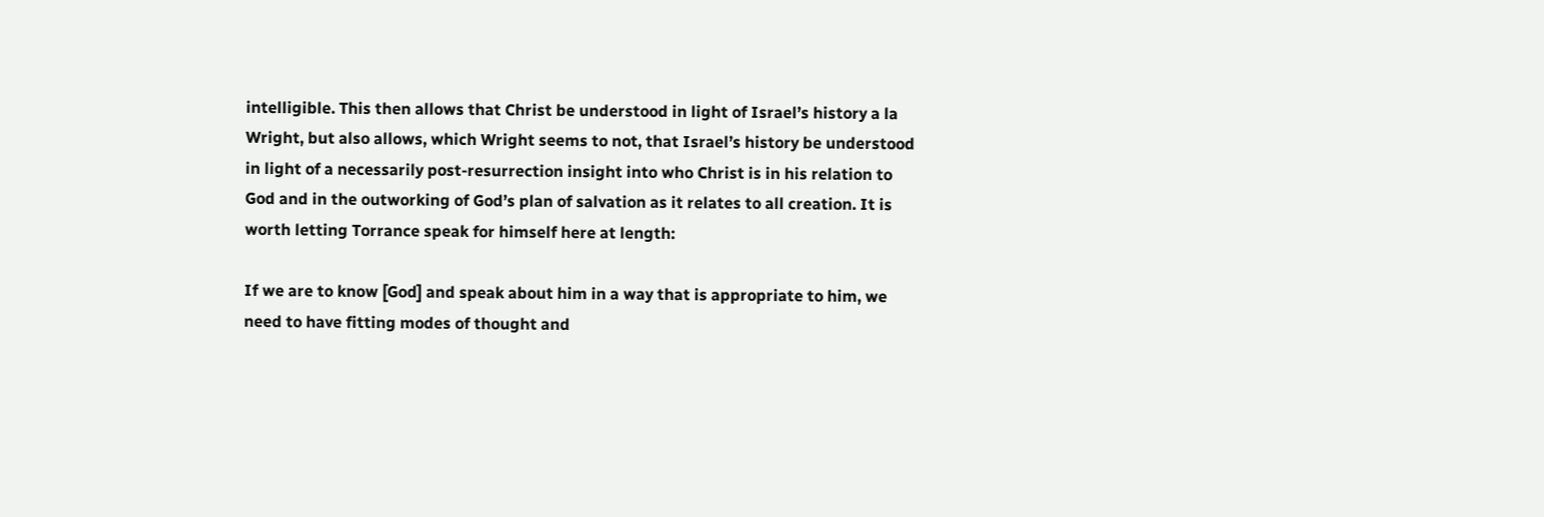intelligible. This then allows that Christ be understood in light of Israel’s history a la Wright, but also allows, which Wright seems to not, that Israel’s history be understood in light of a necessarily post-resurrection insight into who Christ is in his relation to God and in the outworking of God’s plan of salvation as it relates to all creation. It is worth letting Torrance speak for himself here at length:

If we are to know [God] and speak about him in a way that is appropriate to him, we need to have fitting modes of thought and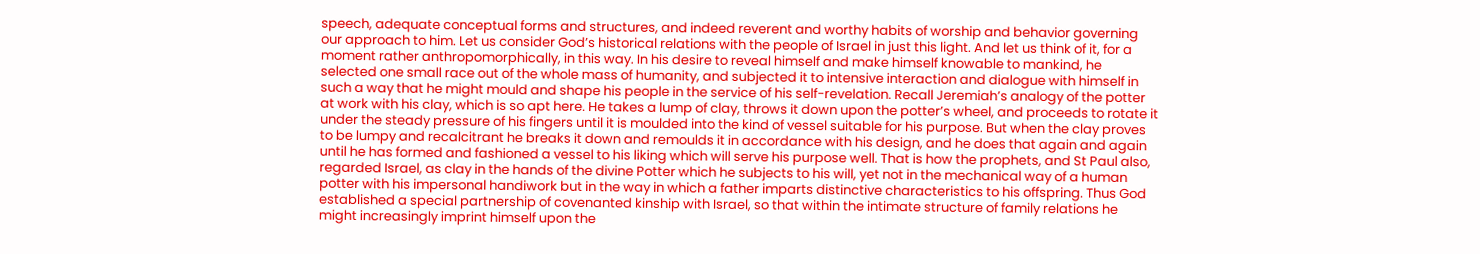speech, adequate conceptual forms and structures, and indeed reverent and worthy habits of worship and behavior governing our approach to him. Let us consider God’s historical relations with the people of Israel in just this light. And let us think of it, for a moment rather anthropomorphically, in this way. In his desire to reveal himself and make himself knowable to mankind, he selected one small race out of the whole mass of humanity, and subjected it to intensive interaction and dialogue with himself in such a way that he might mould and shape his people in the service of his self-revelation. Recall Jeremiah’s analogy of the potter at work with his clay, which is so apt here. He takes a lump of clay, throws it down upon the potter’s wheel, and proceeds to rotate it under the steady pressure of his fingers until it is moulded into the kind of vessel suitable for his purpose. But when the clay proves to be lumpy and recalcitrant he breaks it down and remoulds it in accordance with his design, and he does that again and again until he has formed and fashioned a vessel to his liking which will serve his purpose well. That is how the prophets, and St Paul also, regarded Israel, as clay in the hands of the divine Potter which he subjects to his will, yet not in the mechanical way of a human potter with his impersonal handiwork but in the way in which a father imparts distinctive characteristics to his offspring. Thus God established a special partnership of covenanted kinship with Israel, so that within the intimate structure of family relations he might increasingly imprint himself upon the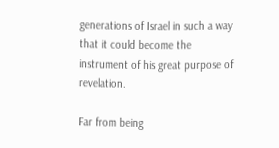generations of Israel in such a way that it could become the instrument of his great purpose of revelation.

Far from being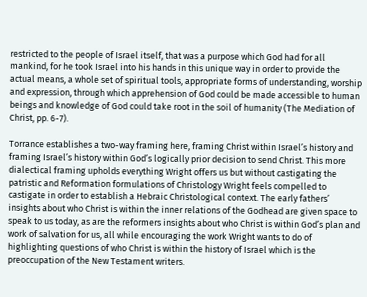restricted to the people of Israel itself, that was a purpose which God had for all mankind, for he took Israel into his hands in this unique way in order to provide the actual means, a whole set of spiritual tools, appropriate forms of understanding, worship and expression, through which apprehension of God could be made accessible to human beings and knowledge of God could take root in the soil of humanity (The Mediation of Christ, pp. 6-7).

Torrance establishes a two-way framing here, framing Christ within Israel’s history and framing Israel’s history within God’s logically prior decision to send Christ. This more dialectical framing upholds everything Wright offers us but without castigating the patristic and Reformation formulations of Christology Wright feels compelled to castigate in order to establish a Hebraic Christological context. The early fathers’ insights about who Christ is within the inner relations of the Godhead are given space to speak to us today, as are the reformers insights about who Christ is within God’s plan and work of salvation for us, all while encouraging the work Wright wants to do of highlighting questions of who Christ is within the history of Israel which is the preoccupation of the New Testament writers.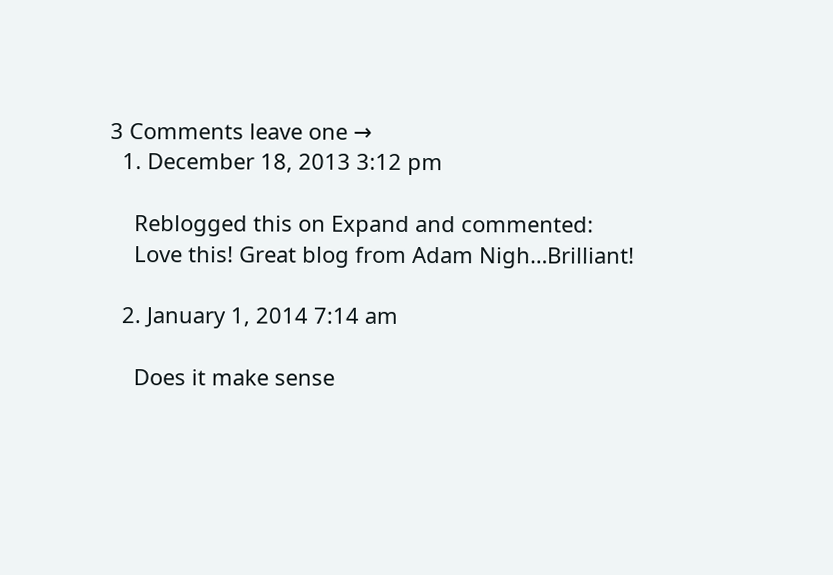3 Comments leave one →
  1. December 18, 2013 3:12 pm

    Reblogged this on Expand and commented:
    Love this! Great blog from Adam Nigh…Brilliant!

  2. January 1, 2014 7:14 am

    Does it make sense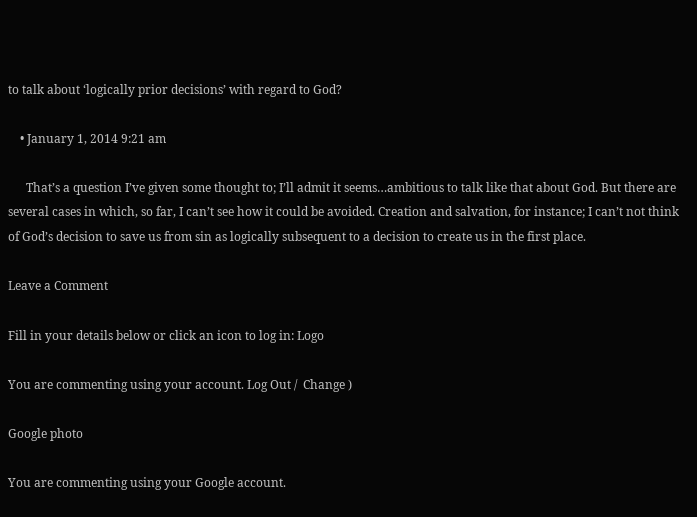to talk about ‘logically prior decisions’ with regard to God?

    • January 1, 2014 9:21 am

      That’s a question I’ve given some thought to; I’ll admit it seems…ambitious to talk like that about God. But there are several cases in which, so far, I can’t see how it could be avoided. Creation and salvation, for instance; I can’t not think of God’s decision to save us from sin as logically subsequent to a decision to create us in the first place.

Leave a Comment

Fill in your details below or click an icon to log in: Logo

You are commenting using your account. Log Out /  Change )

Google photo

You are commenting using your Google account.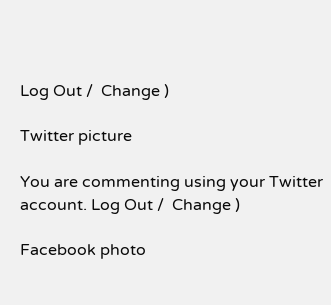Log Out /  Change )

Twitter picture

You are commenting using your Twitter account. Log Out /  Change )

Facebook photo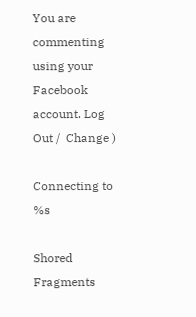You are commenting using your Facebook account. Log Out /  Change )

Connecting to %s

Shored Fragments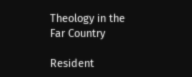Theology in the Far Country

Resident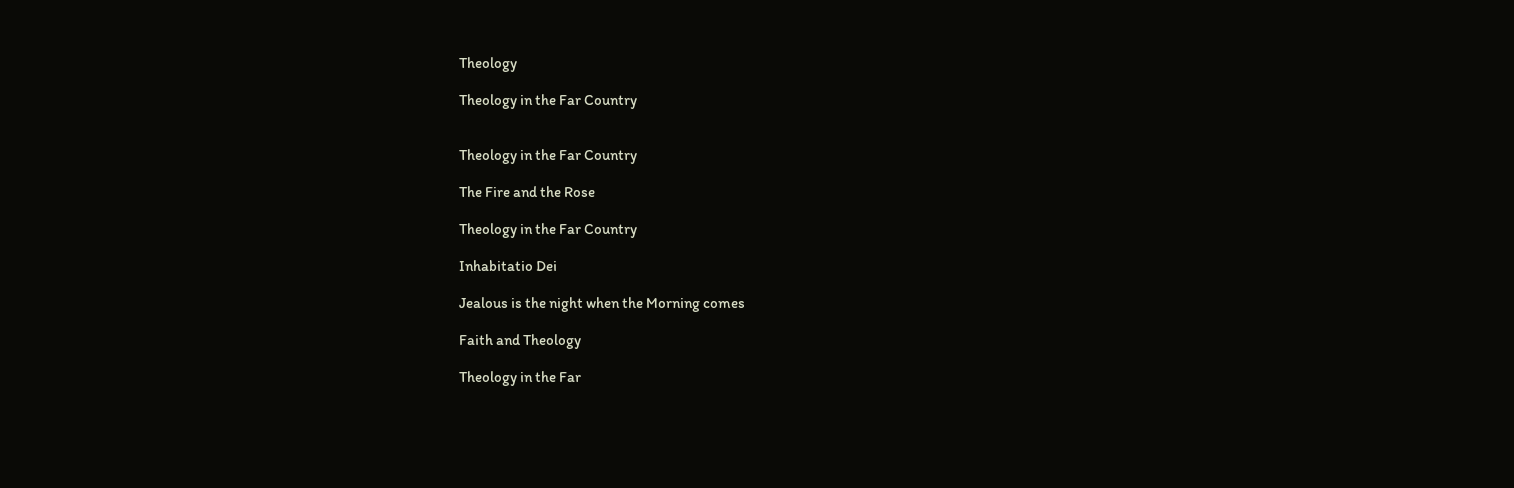Theology

Theology in the Far Country


Theology in the Far Country

The Fire and the Rose

Theology in the Far Country

Inhabitatio Dei

Jealous is the night when the Morning comes

Faith and Theology

Theology in the Far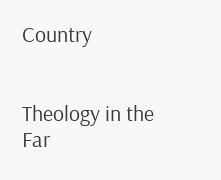Country


Theology in the Far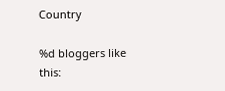Country

%d bloggers like this: